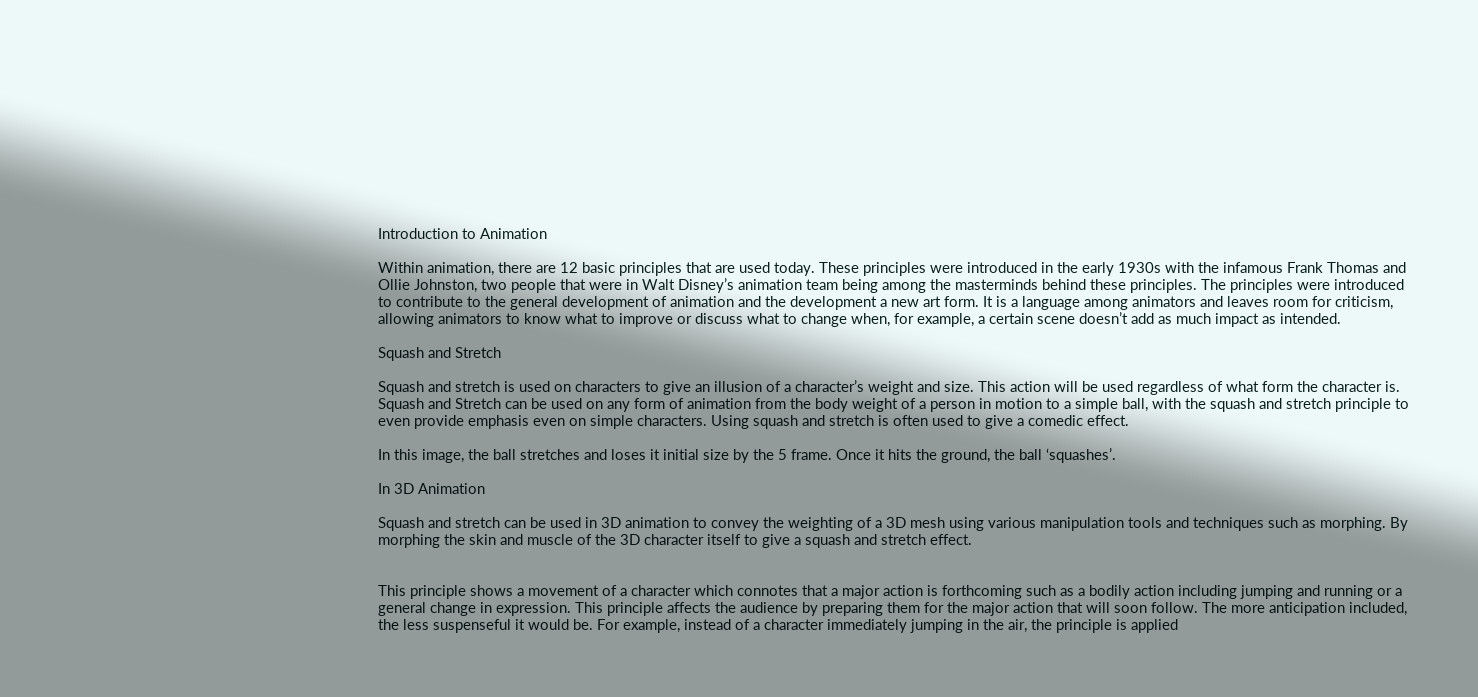Introduction to Animation

Within animation, there are 12 basic principles that are used today. These principles were introduced in the early 1930s with the infamous Frank Thomas and Ollie Johnston, two people that were in Walt Disney’s animation team being among the masterminds behind these principles. The principles were introduced to contribute to the general development of animation and the development a new art form. It is a language among animators and leaves room for criticism, allowing animators to know what to improve or discuss what to change when, for example, a certain scene doesn’t add as much impact as intended.

Squash and Stretch

Squash and stretch is used on characters to give an illusion of a character’s weight and size. This action will be used regardless of what form the character is. Squash and Stretch can be used on any form of animation from the body weight of a person in motion to a simple ball, with the squash and stretch principle to even provide emphasis even on simple characters. Using squash and stretch is often used to give a comedic effect.

In this image, the ball stretches and loses it initial size by the 5 frame. Once it hits the ground, the ball ‘squashes’.

In 3D Animation

Squash and stretch can be used in 3D animation to convey the weighting of a 3D mesh using various manipulation tools and techniques such as morphing. By morphing the skin and muscle of the 3D character itself to give a squash and stretch effect.


This principle shows a movement of a character which connotes that a major action is forthcoming such as a bodily action including jumping and running or a general change in expression. This principle affects the audience by preparing them for the major action that will soon follow. The more anticipation included, the less suspenseful it would be. For example, instead of a character immediately jumping in the air, the principle is applied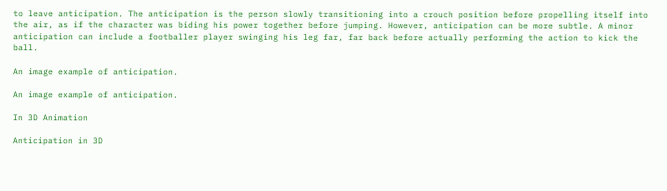to leave anticipation. The anticipation is the person slowly transitioning into a crouch position before propelling itself into the air, as if the character was biding his power together before jumping. However, anticipation can be more subtle. A minor anticipation can include a footballer player swinging his leg far, far back before actually performing the action to kick the ball.

An image example of anticipation.

An image example of anticipation.

In 3D Animation

Anticipation in 3D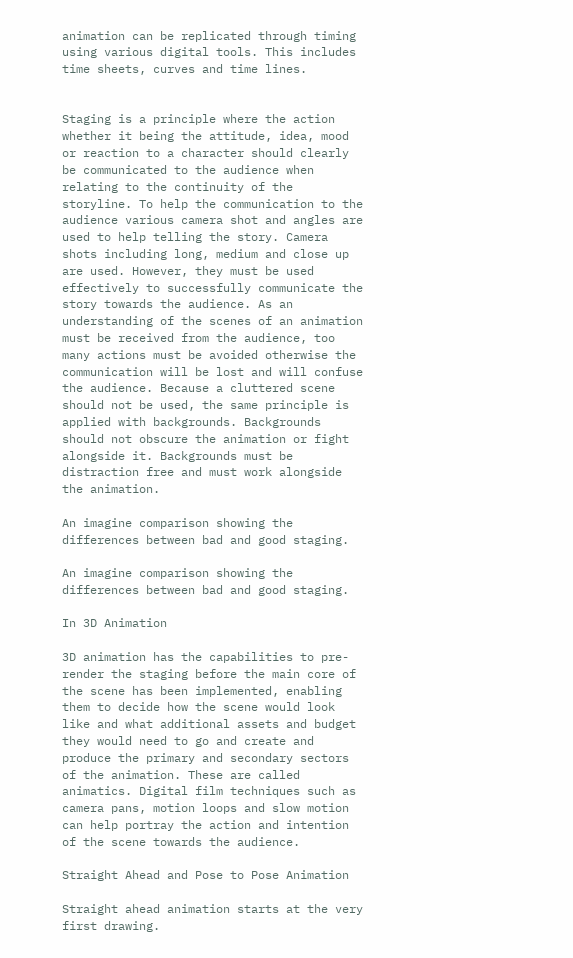animation can be replicated through timing using various digital tools. This includes time sheets, curves and time lines.


Staging is a principle where the action whether it being the attitude, idea, mood or reaction to a character should clearly be communicated to the audience when relating to the continuity of the storyline. To help the communication to the audience various camera shot and angles are used to help telling the story. Camera shots including long, medium and close up are used. However, they must be used effectively to successfully communicate the story towards the audience. As an understanding of the scenes of an animation must be received from the audience, too many actions must be avoided otherwise the communication will be lost and will confuse the audience. Because a cluttered scene should not be used, the same principle is applied with backgrounds. Backgrounds should not obscure the animation or fight alongside it. Backgrounds must be distraction free and must work alongside the animation.

An imagine comparison showing the differences between bad and good staging.

An imagine comparison showing the differences between bad and good staging.

In 3D Animation

3D animation has the capabilities to pre-render the staging before the main core of the scene has been implemented, enabling them to decide how the scene would look like and what additional assets and budget they would need to go and create and produce the primary and secondary sectors of the animation. These are called animatics. Digital film techniques such as camera pans, motion loops and slow motion can help portray the action and intention of the scene towards the audience.

Straight Ahead and Pose to Pose Animation

Straight ahead animation starts at the very first drawing.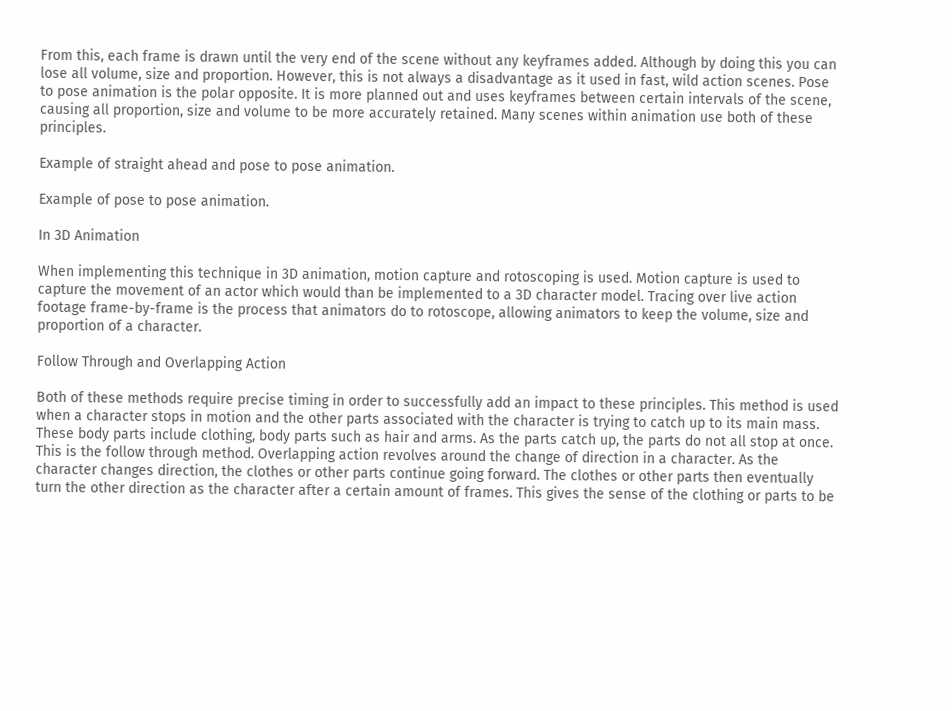From this, each frame is drawn until the very end of the scene without any keyframes added. Although by doing this you can lose all volume, size and proportion. However, this is not always a disadvantage as it used in fast, wild action scenes. Pose to pose animation is the polar opposite. It is more planned out and uses keyframes between certain intervals of the scene, causing all proportion, size and volume to be more accurately retained. Many scenes within animation use both of these principles.

Example of straight ahead and pose to pose animation.

Example of pose to pose animation.

In 3D Animation

When implementing this technique in 3D animation, motion capture and rotoscoping is used. Motion capture is used to capture the movement of an actor which would than be implemented to a 3D character model. Tracing over live action footage frame-by-frame is the process that animators do to rotoscope, allowing animators to keep the volume, size and proportion of a character.

Follow Through and Overlapping Action

Both of these methods require precise timing in order to successfully add an impact to these principles. This method is used when a character stops in motion and the other parts associated with the character is trying to catch up to its main mass. These body parts include clothing, body parts such as hair and arms. As the parts catch up, the parts do not all stop at once. This is the follow through method. Overlapping action revolves around the change of direction in a character. As the character changes direction, the clothes or other parts continue going forward. The clothes or other parts then eventually turn the other direction as the character after a certain amount of frames. This gives the sense of the clothing or parts to be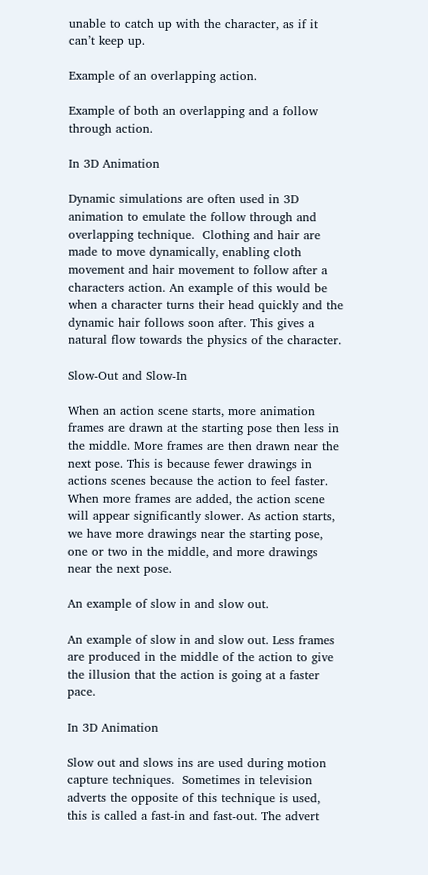unable to catch up with the character, as if it can’t keep up.

Example of an overlapping action.

Example of both an overlapping and a follow through action.

In 3D Animation

Dynamic simulations are often used in 3D animation to emulate the follow through and overlapping technique.  Clothing and hair are made to move dynamically, enabling cloth movement and hair movement to follow after a characters action. An example of this would be when a character turns their head quickly and the dynamic hair follows soon after. This gives a natural flow towards the physics of the character.

Slow-Out and Slow-In

When an action scene starts, more animation frames are drawn at the starting pose then less in the middle. More frames are then drawn near the next pose. This is because fewer drawings in actions scenes because the action to feel faster. When more frames are added, the action scene will appear significantly slower. As action starts, we have more drawings near the starting pose, one or two in the middle, and more drawings near the next pose.

An example of slow in and slow out.

An example of slow in and slow out. Less frames are produced in the middle of the action to give the illusion that the action is going at a faster pace.

In 3D Animation

Slow out and slows ins are used during motion capture techniques.  Sometimes in television adverts the opposite of this technique is used, this is called a fast-in and fast-out. The advert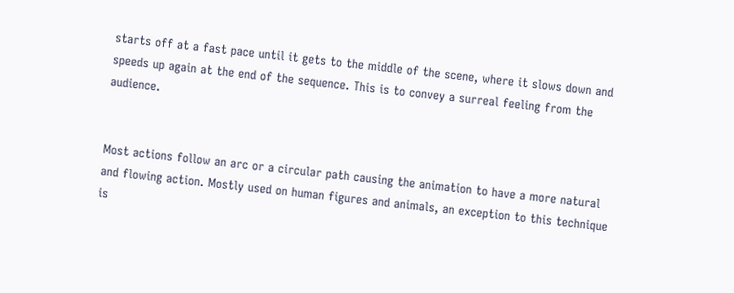starts off at a fast pace until it gets to the middle of the scene, where it slows down and speeds up again at the end of the sequence. This is to convey a surreal feeling from the audience.


Most actions follow an arc or a circular path causing the animation to have a more natural and flowing action. Mostly used on human figures and animals, an exception to this technique is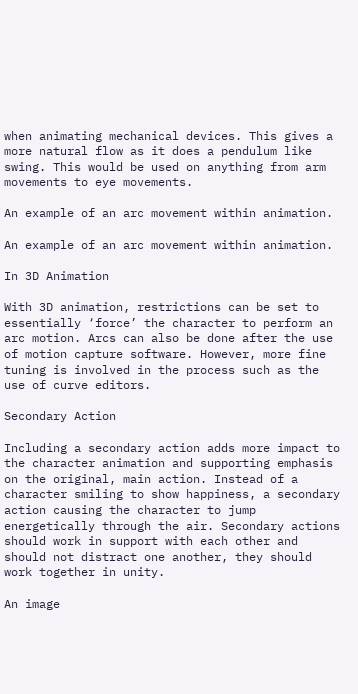when animating mechanical devices. This gives a more natural flow as it does a pendulum like swing. This would be used on anything from arm movements to eye movements.

An example of an arc movement within animation.

An example of an arc movement within animation.

In 3D Animation

With 3D animation, restrictions can be set to essentially ‘force’ the character to perform an arc motion. Arcs can also be done after the use of motion capture software. However, more fine tuning is involved in the process such as the use of curve editors.

Secondary Action

Including a secondary action adds more impact to the character animation and supporting emphasis on the original, main action. Instead of a character smiling to show happiness, a secondary action causing the character to jump energetically through the air. Secondary actions should work in support with each other and should not distract one another, they should work together in unity.

An image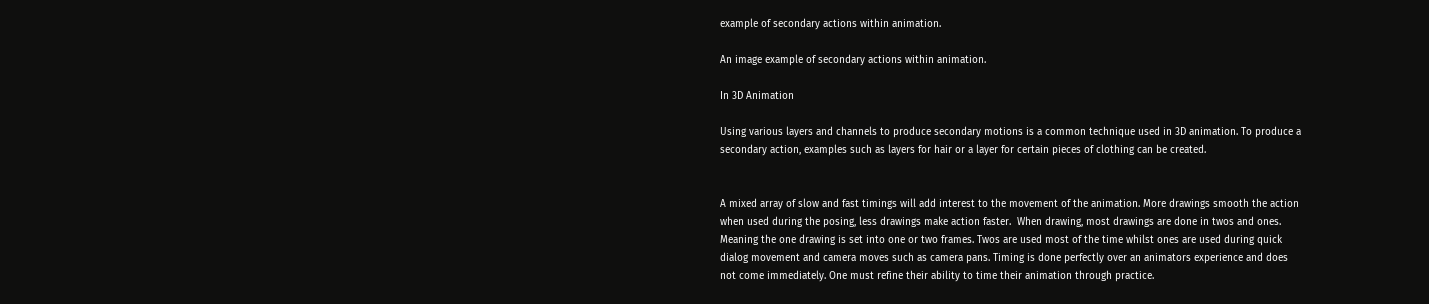example of secondary actions within animation.

An image example of secondary actions within animation.

In 3D Animation

Using various layers and channels to produce secondary motions is a common technique used in 3D animation. To produce a secondary action, examples such as layers for hair or a layer for certain pieces of clothing can be created.


A mixed array of slow and fast timings will add interest to the movement of the animation. More drawings smooth the action when used during the posing, less drawings make action faster.  When drawing, most drawings are done in twos and ones. Meaning the one drawing is set into one or two frames. Twos are used most of the time whilst ones are used during quick dialog movement and camera moves such as camera pans. Timing is done perfectly over an animators experience and does not come immediately. One must refine their ability to time their animation through practice.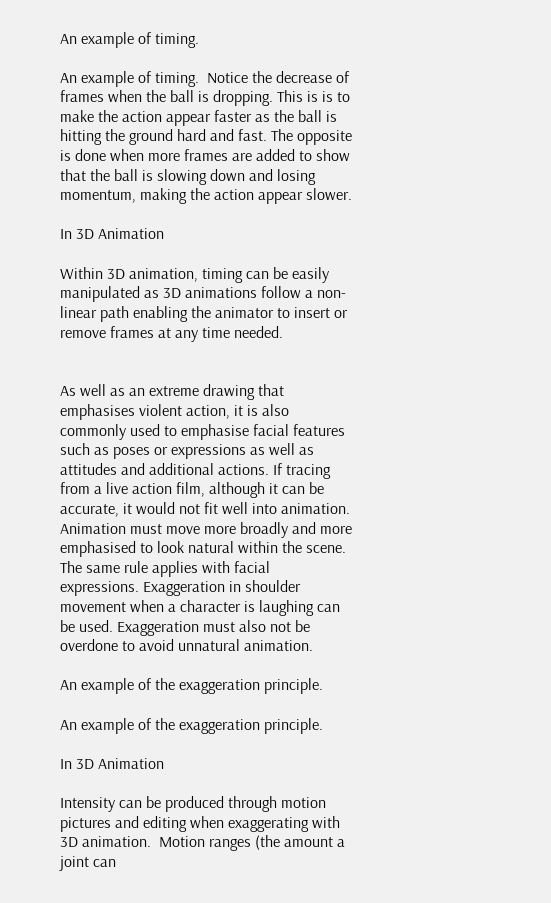An example of timing.

An example of timing.  Notice the decrease of frames when the ball is dropping. This is is to make the action appear faster as the ball is hitting the ground hard and fast. The opposite is done when more frames are added to show that the ball is slowing down and losing momentum, making the action appear slower.

In 3D Animation

Within 3D animation, timing can be easily manipulated as 3D animations follow a non-linear path enabling the animator to insert or remove frames at any time needed.


As well as an extreme drawing that emphasises violent action, it is also commonly used to emphasise facial features such as poses or expressions as well as attitudes and additional actions. If tracing from a live action film, although it can be accurate, it would not fit well into animation. Animation must move more broadly and more emphasised to look natural within the scene. The same rule applies with facial expressions. Exaggeration in shoulder movement when a character is laughing can be used. Exaggeration must also not be overdone to avoid unnatural animation.

An example of the exaggeration principle.

An example of the exaggeration principle.

In 3D Animation

Intensity can be produced through motion pictures and editing when exaggerating with 3D animation.  Motion ranges (the amount a joint can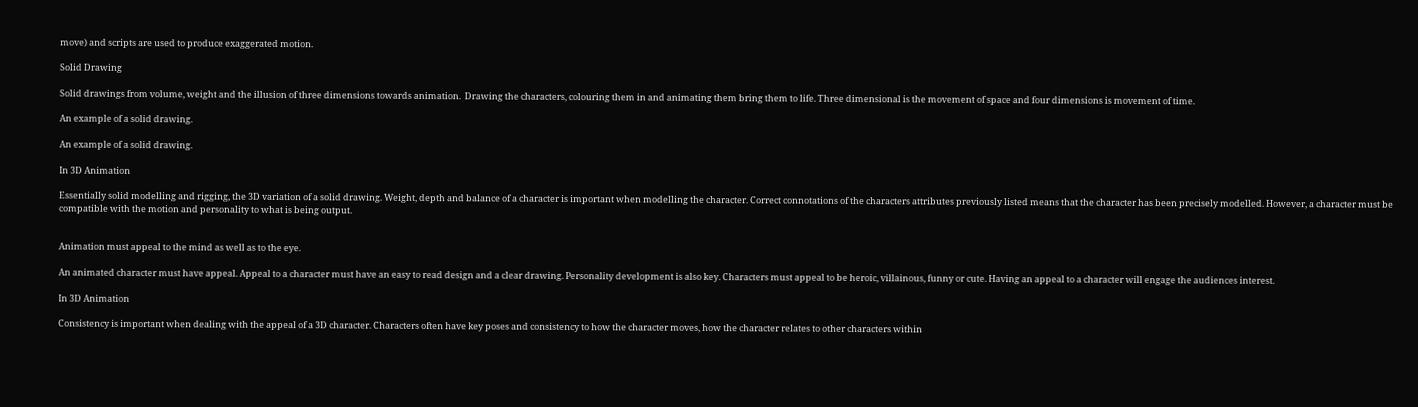move) and scripts are used to produce exaggerated motion.

Solid Drawing

Solid drawings from volume, weight and the illusion of three dimensions towards animation.  Drawing the characters, colouring them in and animating them bring them to life. Three dimensional is the movement of space and four dimensions is movement of time.

An example of a solid drawing.

An example of a solid drawing.

In 3D Animation

Essentially solid modelling and rigging, the 3D variation of a solid drawing. Weight, depth and balance of a character is important when modelling the character. Correct connotations of the characters attributes previously listed means that the character has been precisely modelled. However, a character must be compatible with the motion and personality to what is being output.


Animation must appeal to the mind as well as to the eye.

An animated character must have appeal. Appeal to a character must have an easy to read design and a clear drawing. Personality development is also key. Characters must appeal to be heroic, villainous, funny or cute. Having an appeal to a character will engage the audiences interest.

In 3D Animation

Consistency is important when dealing with the appeal of a 3D character. Characters often have key poses and consistency to how the character moves, how the character relates to other characters within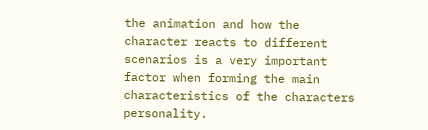the animation and how the character reacts to different scenarios is a very important factor when forming the main characteristics of the characters personality.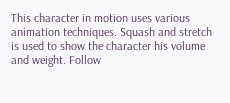This character in motion uses various animation techniques. Squash and stretch is used to show the character his volume and weight. Follow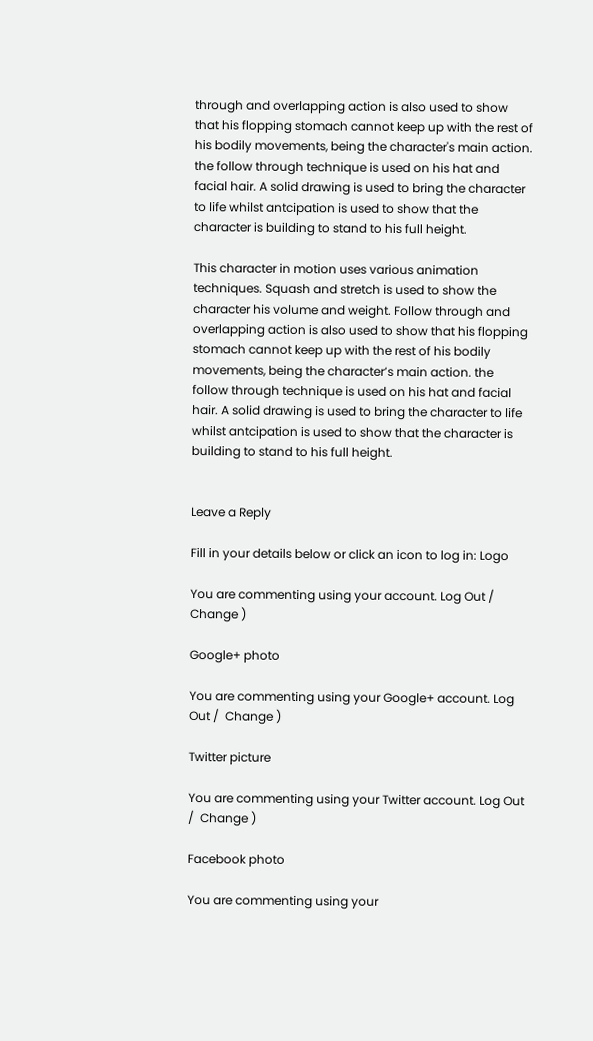through and overlapping action is also used to show that his flopping stomach cannot keep up with the rest of his bodily movements, being the character's main action.  the follow through technique is used on his hat and facial hair. A solid drawing is used to bring the character to life whilst antcipation is used to show that the character is building to stand to his full height.

This character in motion uses various animation techniques. Squash and stretch is used to show the character his volume and weight. Follow through and overlapping action is also used to show that his flopping stomach cannot keep up with the rest of his bodily movements, being the character’s main action. the follow through technique is used on his hat and facial hair. A solid drawing is used to bring the character to life whilst antcipation is used to show that the character is building to stand to his full height.


Leave a Reply

Fill in your details below or click an icon to log in: Logo

You are commenting using your account. Log Out /  Change )

Google+ photo

You are commenting using your Google+ account. Log Out /  Change )

Twitter picture

You are commenting using your Twitter account. Log Out /  Change )

Facebook photo

You are commenting using your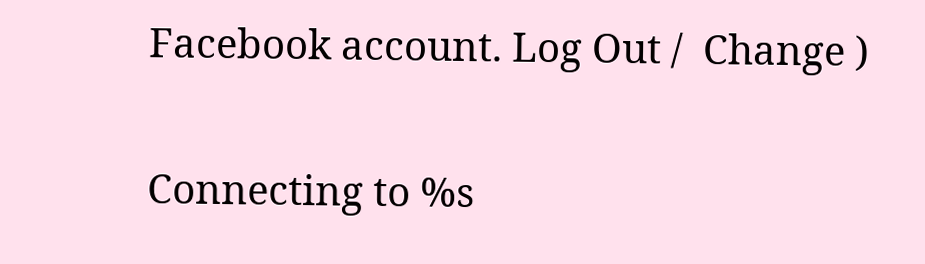Facebook account. Log Out /  Change )


Connecting to %s